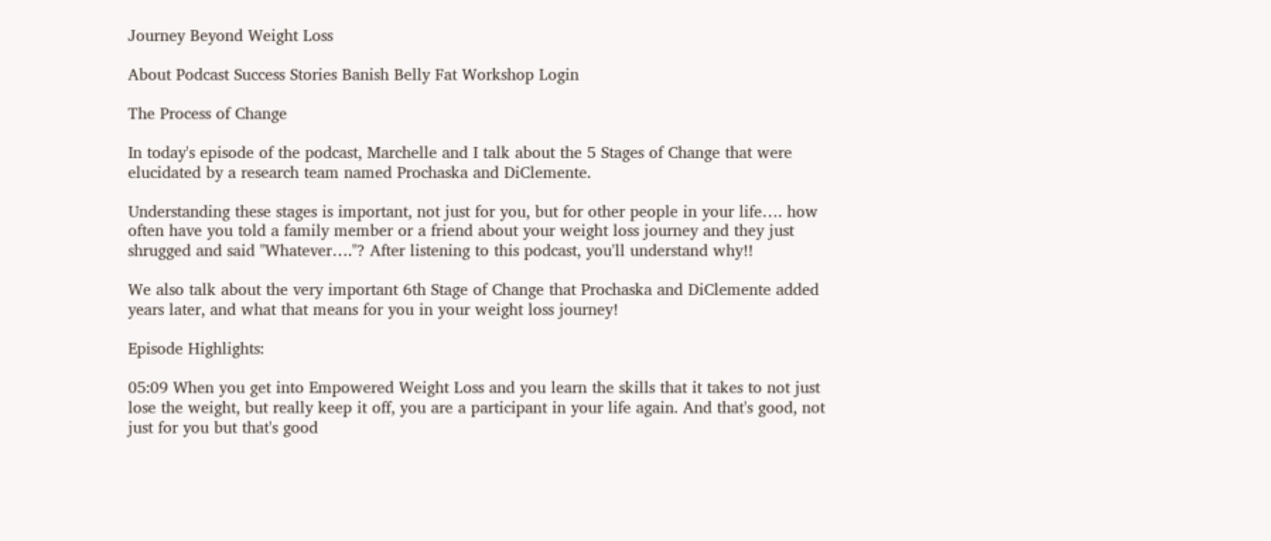Journey Beyond Weight Loss

About Podcast Success Stories Banish Belly Fat Workshop Login

The Process of Change

In today's episode of the podcast, Marchelle and I talk about the 5 Stages of Change that were elucidated by a research team named Prochaska and DiClemente.

Understanding these stages is important, not just for you, but for other people in your life…. how often have you told a family member or a friend about your weight loss journey and they just shrugged and said "Whatever…."? After listening to this podcast, you'll understand why!!

We also talk about the very important 6th Stage of Change that Prochaska and DiClemente added years later, and what that means for you in your weight loss journey!

Episode Highlights:

05:09 When you get into Empowered Weight Loss and you learn the skills that it takes to not just lose the weight, but really keep it off, you are a participant in your life again. And that's good, not just for you but that's good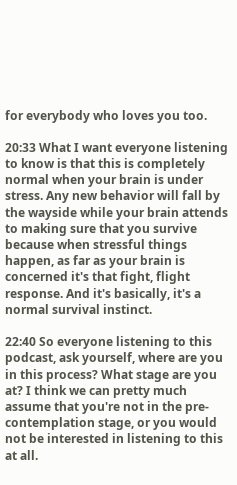for everybody who loves you too.

20:33 What I want everyone listening to know is that this is completely normal when your brain is under stress. Any new behavior will fall by the wayside while your brain attends to making sure that you survive because when stressful things happen, as far as your brain is concerned it's that fight, flight response. And it's basically, it's a normal survival instinct.

22:40 So everyone listening to this podcast, ask yourself, where are you in this process? What stage are you at? I think we can pretty much assume that you're not in the pre-contemplation stage, or you would not be interested in listening to this at all.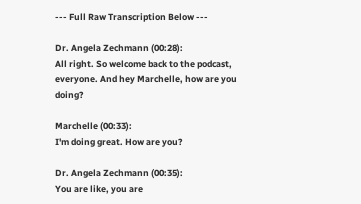--- Full Raw Transcription Below ---

Dr. Angela Zechmann (00:28):
All right. So welcome back to the podcast, everyone. And hey Marchelle, how are you doing?

Marchelle (00:33):
I'm doing great. How are you?

Dr. Angela Zechmann (00:35):
You are like, you are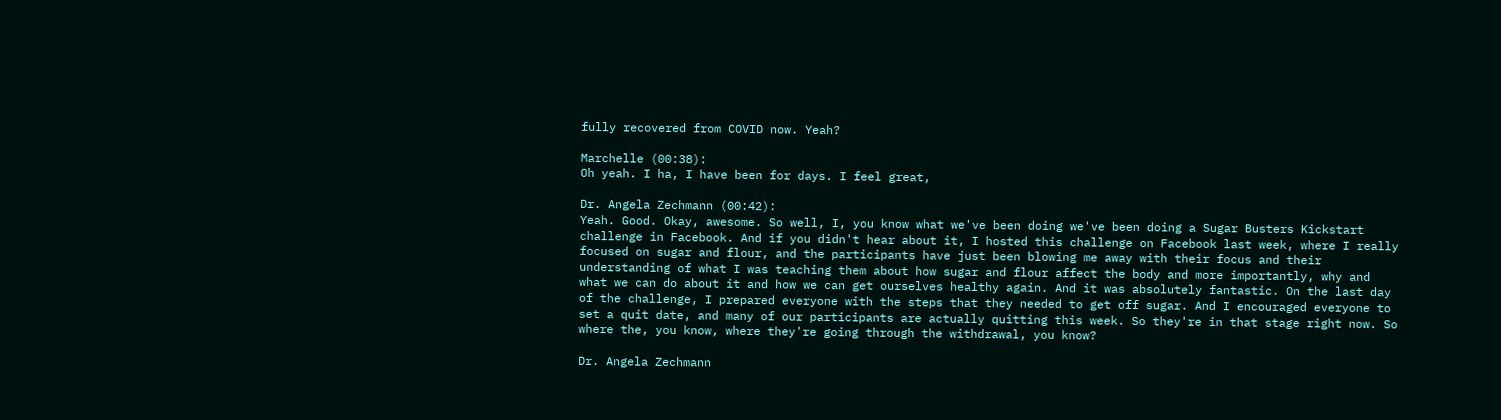fully recovered from COVID now. Yeah?

Marchelle (00:38):
Oh yeah. I ha, I have been for days. I feel great,

Dr. Angela Zechmann (00:42):
Yeah. Good. Okay, awesome. So well, I, you know what we've been doing we've been doing a Sugar Busters Kickstart challenge in Facebook. And if you didn't hear about it, I hosted this challenge on Facebook last week, where I really focused on sugar and flour, and the participants have just been blowing me away with their focus and their understanding of what I was teaching them about how sugar and flour affect the body and more importantly, why and what we can do about it and how we can get ourselves healthy again. And it was absolutely fantastic. On the last day of the challenge, I prepared everyone with the steps that they needed to get off sugar. And I encouraged everyone to set a quit date, and many of our participants are actually quitting this week. So they're in that stage right now. So where the, you know, where they're going through the withdrawal, you know?

Dr. Angela Zechmann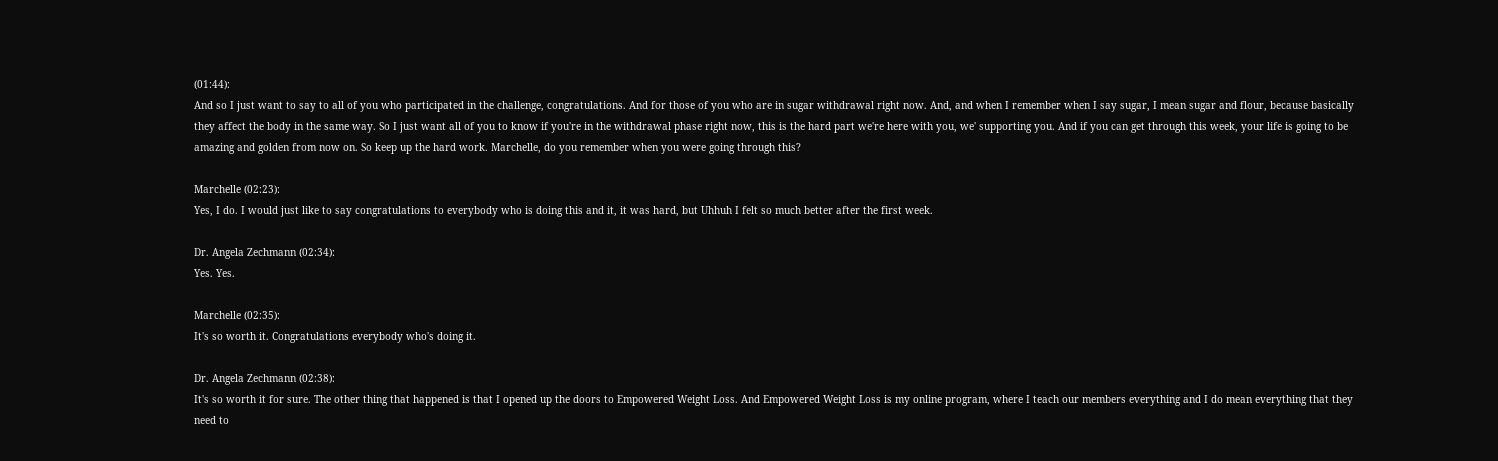(01:44):
And so I just want to say to all of you who participated in the challenge, congratulations. And for those of you who are in sugar withdrawal right now. And, and when I remember when I say sugar, I mean sugar and flour, because basically they affect the body in the same way. So I just want all of you to know if you're in the withdrawal phase right now, this is the hard part we're here with you, we' supporting you. And if you can get through this week, your life is going to be amazing and golden from now on. So keep up the hard work. Marchelle, do you remember when you were going through this?

Marchelle (02:23):
Yes, I do. I would just like to say congratulations to everybody who is doing this and it, it was hard, but Uhhuh I felt so much better after the first week.

Dr. Angela Zechmann (02:34):
Yes. Yes.

Marchelle (02:35):
It's so worth it. Congratulations everybody who's doing it.

Dr. Angela Zechmann (02:38):
It's so worth it for sure. The other thing that happened is that I opened up the doors to Empowered Weight Loss. And Empowered Weight Loss is my online program, where I teach our members everything and I do mean everything that they need to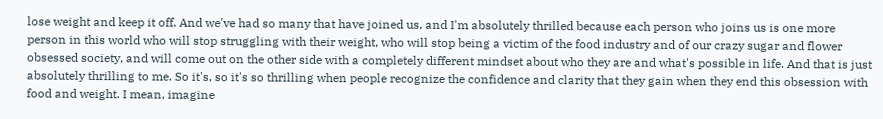lose weight and keep it off. And we've had so many that have joined us, and I'm absolutely thrilled because each person who joins us is one more person in this world who will stop struggling with their weight, who will stop being a victim of the food industry and of our crazy sugar and flower obsessed society, and will come out on the other side with a completely different mindset about who they are and what's possible in life. And that is just absolutely thrilling to me. So it's, so it's so thrilling when people recognize the confidence and clarity that they gain when they end this obsession with food and weight. I mean, imagine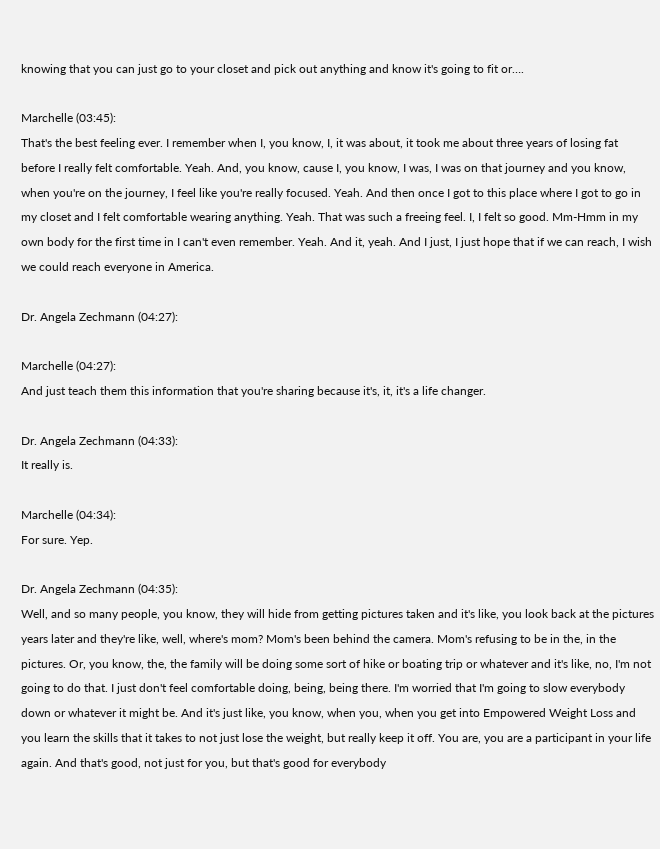knowing that you can just go to your closet and pick out anything and know it's going to fit or….

Marchelle (03:45):
That's the best feeling ever. I remember when I, you know, I, it was about, it took me about three years of losing fat before I really felt comfortable. Yeah. And, you know, cause I, you know, I was, I was on that journey and you know, when you're on the journey, I feel like you're really focused. Yeah. And then once I got to this place where I got to go in my closet and I felt comfortable wearing anything. Yeah. That was such a freeing feel. I, I felt so good. Mm-Hmm in my own body for the first time in I can't even remember. Yeah. And it, yeah. And I just, I just hope that if we can reach, I wish we could reach everyone in America.

Dr. Angela Zechmann (04:27):

Marchelle (04:27):
And just teach them this information that you're sharing because it's, it, it's a life changer.

Dr. Angela Zechmann (04:33):
It really is.

Marchelle (04:34):
For sure. Yep.

Dr. Angela Zechmann (04:35):
Well, and so many people, you know, they will hide from getting pictures taken and it's like, you look back at the pictures years later and they're like, well, where's mom? Mom's been behind the camera. Mom's refusing to be in the, in the pictures. Or, you know, the, the family will be doing some sort of hike or boating trip or whatever and it's like, no, I'm not going to do that. I just don't feel comfortable doing, being, being there. I'm worried that I'm going to slow everybody down or whatever it might be. And it's just like, you know, when you, when you get into Empowered Weight Loss and you learn the skills that it takes to not just lose the weight, but really keep it off. You are, you are a participant in your life again. And that's good, not just for you, but that's good for everybody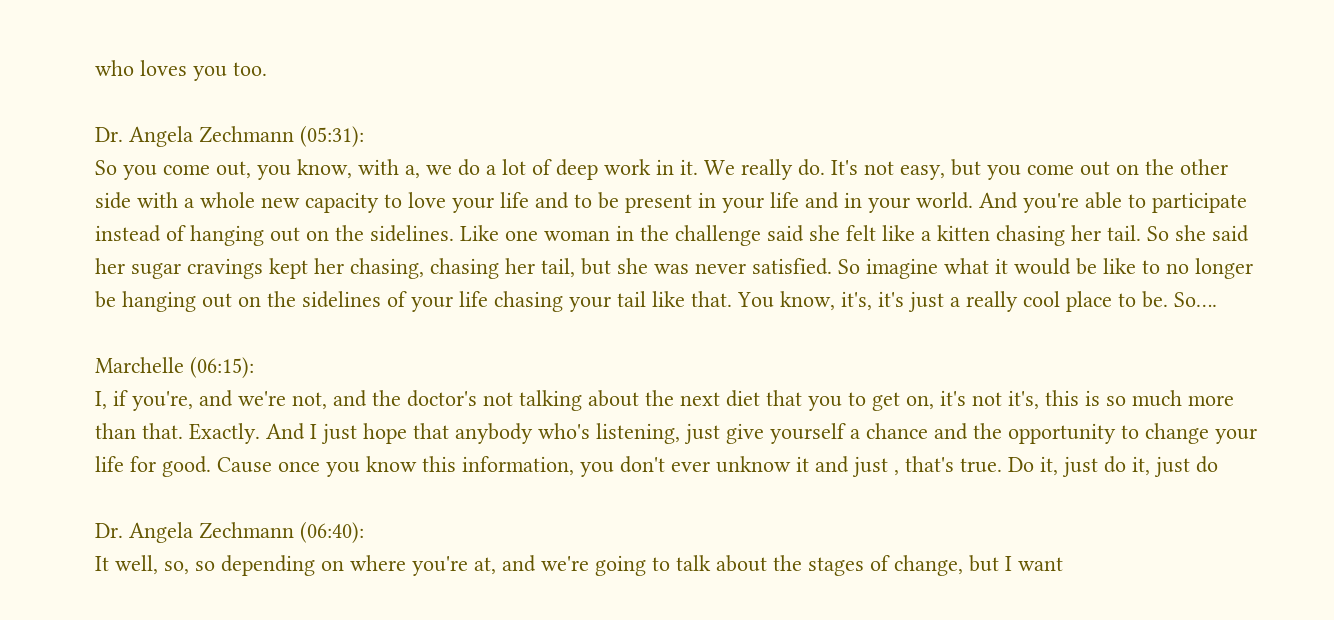who loves you too.

Dr. Angela Zechmann (05:31):
So you come out, you know, with a, we do a lot of deep work in it. We really do. It's not easy, but you come out on the other side with a whole new capacity to love your life and to be present in your life and in your world. And you're able to participate instead of hanging out on the sidelines. Like one woman in the challenge said she felt like a kitten chasing her tail. So she said her sugar cravings kept her chasing, chasing her tail, but she was never satisfied. So imagine what it would be like to no longer be hanging out on the sidelines of your life chasing your tail like that. You know, it's, it's just a really cool place to be. So….

Marchelle (06:15):
I, if you're, and we're not, and the doctor's not talking about the next diet that you to get on, it's not it's, this is so much more than that. Exactly. And I just hope that anybody who's listening, just give yourself a chance and the opportunity to change your life for good. Cause once you know this information, you don't ever unknow it and just , that's true. Do it, just do it, just do

Dr. Angela Zechmann (06:40):
It well, so, so depending on where you're at, and we're going to talk about the stages of change, but I want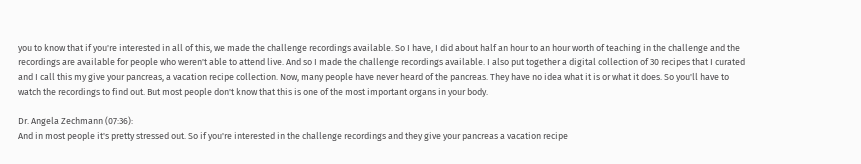you to know that if you're interested in all of this, we made the challenge recordings available. So I have, I did about half an hour to an hour worth of teaching in the challenge and the recordings are available for people who weren't able to attend live. And so I made the challenge recordings available. I also put together a digital collection of 30 recipes that I curated and I call this my give your pancreas, a vacation recipe collection. Now, many people have never heard of the pancreas. They have no idea what it is or what it does. So you'll have to watch the recordings to find out. But most people don't know that this is one of the most important organs in your body.

Dr. Angela Zechmann (07:36):
And in most people it's pretty stressed out. So if you're interested in the challenge recordings and they give your pancreas a vacation recipe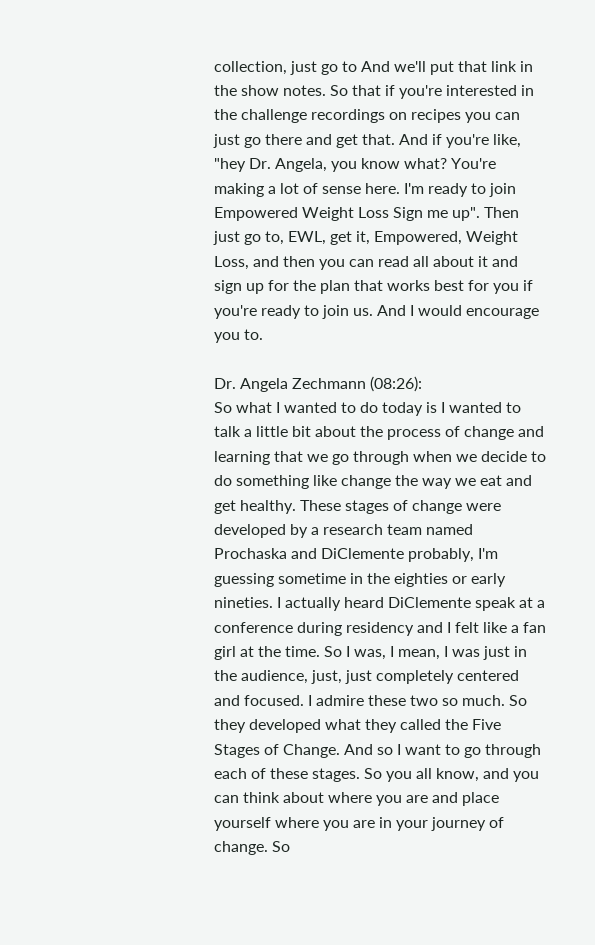collection, just go to And we'll put that link in the show notes. So that if you're interested in the challenge recordings on recipes you can just go there and get that. And if you're like, "hey Dr. Angela, you know what? You're making a lot of sense here. I'm ready to join Empowered Weight Loss Sign me up". Then just go to, EWL, get it, Empowered, Weight Loss, and then you can read all about it and sign up for the plan that works best for you if you're ready to join us. And I would encourage you to.

Dr. Angela Zechmann (08:26):
So what I wanted to do today is I wanted to talk a little bit about the process of change and learning that we go through when we decide to do something like change the way we eat and get healthy. These stages of change were developed by a research team named Prochaska and DiClemente probably, I'm guessing sometime in the eighties or early nineties. I actually heard DiClemente speak at a conference during residency and I felt like a fan girl at the time. So I was, I mean, I was just in the audience, just, just completely centered and focused. I admire these two so much. So they developed what they called the Five Stages of Change. And so I want to go through each of these stages. So you all know, and you can think about where you are and place yourself where you are in your journey of change. So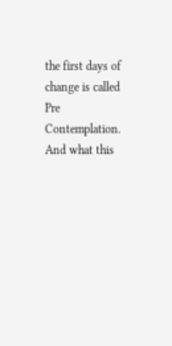the first days of change is called Pre Contemplation. And what this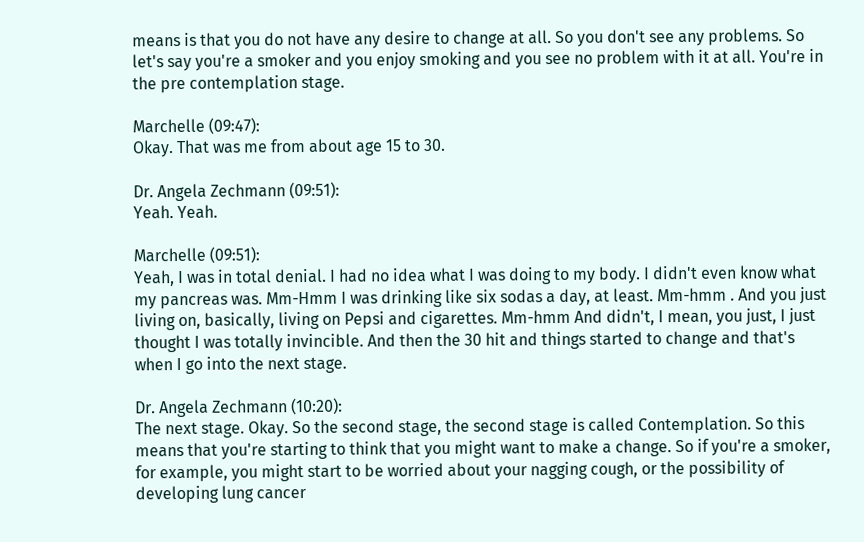means is that you do not have any desire to change at all. So you don't see any problems. So let's say you're a smoker and you enjoy smoking and you see no problem with it at all. You're in the pre contemplation stage.

Marchelle (09:47):
Okay. That was me from about age 15 to 30.

Dr. Angela Zechmann (09:51):
Yeah. Yeah.

Marchelle (09:51):
Yeah, I was in total denial. I had no idea what I was doing to my body. I didn't even know what my pancreas was. Mm-Hmm I was drinking like six sodas a day, at least. Mm-hmm . And you just living on, basically, living on Pepsi and cigarettes. Mm-hmm And didn't, I mean, you just, I just thought I was totally invincible. And then the 30 hit and things started to change and that's when I go into the next stage.

Dr. Angela Zechmann (10:20):
The next stage. Okay. So the second stage, the second stage is called Contemplation. So this means that you're starting to think that you might want to make a change. So if you're a smoker, for example, you might start to be worried about your nagging cough, or the possibility of developing lung cancer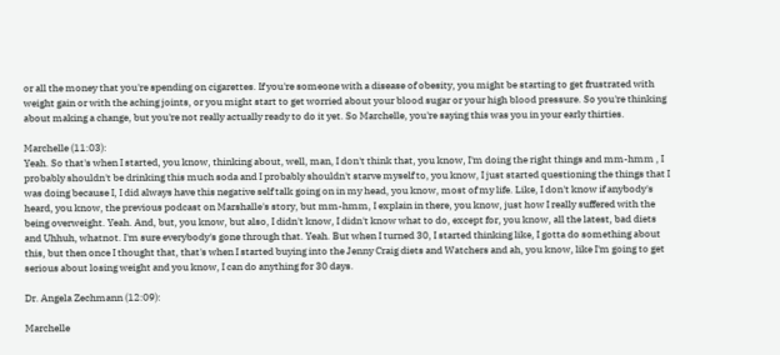or all the money that you're spending on cigarettes. If you're someone with a disease of obesity, you might be starting to get frustrated with weight gain or with the aching joints, or you might start to get worried about your blood sugar or your high blood pressure. So you're thinking about making a change, but you're not really actually ready to do it yet. So Marchelle, you're saying this was you in your early thirties.

Marchelle (11:03):
Yeah. So that's when I started, you know, thinking about, well, man, I don't think that, you know, I'm doing the right things and mm-hmm , I probably shouldn't be drinking this much soda and I probably shouldn't starve myself to, you know, I just started questioning the things that I was doing because I, I did always have this negative self talk going on in my head, you know, most of my life. Like, I don't know if anybody's heard, you know, the previous podcast on Marshalle's story, but mm-hmm, I explain in there, you know, just how I really suffered with the being overweight. Yeah. And, but, you know, but also, I didn't know, I didn't know what to do, except for, you know, all the latest, bad diets and Uhhuh, whatnot. I'm sure everybody's gone through that. Yeah. But when I turned 30, I started thinking like, I gotta do something about this, but then once I thought that, that's when I started buying into the Jenny Craig diets and Watchers and ah, you know, like I'm going to get serious about losing weight and you know, I can do anything for 30 days.

Dr. Angela Zechmann (12:09):

Marchelle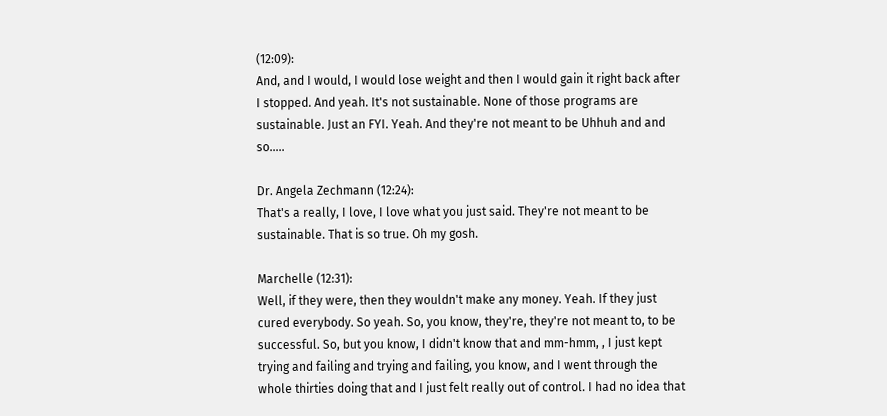(12:09):
And, and I would, I would lose weight and then I would gain it right back after I stopped. And yeah. It's not sustainable. None of those programs are sustainable. Just an FYI. Yeah. And they're not meant to be Uhhuh and and so…..

Dr. Angela Zechmann (12:24):
That's a really, I love, I love what you just said. They're not meant to be sustainable. That is so true. Oh my gosh.

Marchelle (12:31):
Well, if they were, then they wouldn't make any money. Yeah. If they just cured everybody. So yeah. So, you know, they're, they're not meant to, to be successful. So, but you know, I didn't know that and mm-hmm, , I just kept trying and failing and trying and failing, you know, and I went through the whole thirties doing that and I just felt really out of control. I had no idea that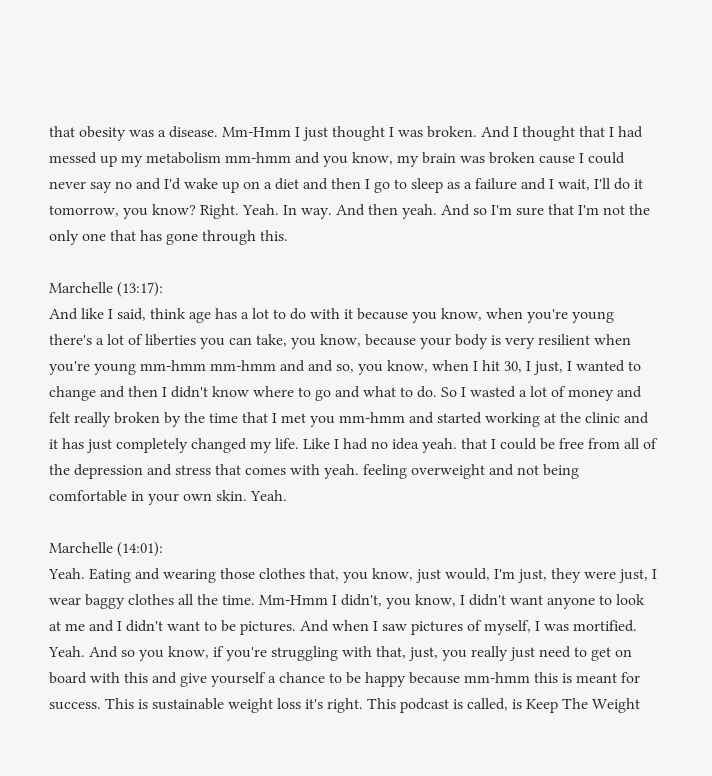that obesity was a disease. Mm-Hmm I just thought I was broken. And I thought that I had messed up my metabolism mm-hmm and you know, my brain was broken cause I could never say no and I'd wake up on a diet and then I go to sleep as a failure and I wait, I'll do it tomorrow, you know? Right. Yeah. In way. And then yeah. And so I'm sure that I'm not the only one that has gone through this.

Marchelle (13:17):
And like I said, think age has a lot to do with it because you know, when you're young there's a lot of liberties you can take, you know, because your body is very resilient when you're young mm-hmm mm-hmm and and so, you know, when I hit 30, I just, I wanted to change and then I didn't know where to go and what to do. So I wasted a lot of money and felt really broken by the time that I met you mm-hmm and started working at the clinic and it has just completely changed my life. Like I had no idea yeah. that I could be free from all of the depression and stress that comes with yeah. feeling overweight and not being comfortable in your own skin. Yeah.

Marchelle (14:01):
Yeah. Eating and wearing those clothes that, you know, just would, I'm just, they were just, I wear baggy clothes all the time. Mm-Hmm I didn't, you know, I didn't want anyone to look at me and I didn't want to be pictures. And when I saw pictures of myself, I was mortified. Yeah. And so you know, if you're struggling with that, just, you really just need to get on board with this and give yourself a chance to be happy because mm-hmm this is meant for success. This is sustainable weight loss it's right. This podcast is called, is Keep The Weight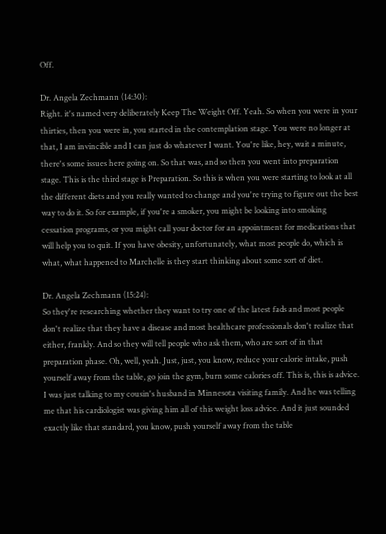Off.

Dr. Angela Zechmann (14:30):
Right. it's named very deliberately Keep The Weight Off. Yeah. So when you were in your thirties, then you were in, you started in the contemplation stage. You were no longer at that, I am invincible and I can just do whatever I want. You're like, hey, wait a minute, there's some issues here going on. So that was, and so then you went into preparation stage. This is the third stage is Preparation. So this is when you were starting to look at all the different diets and you really wanted to change and you're trying to figure out the best way to do it. So for example, if you're a smoker, you might be looking into smoking cessation programs, or you might call your doctor for an appointment for medications that will help you to quit. If you have obesity, unfortunately, what most people do, which is what, what happened to Marchelle is they start thinking about some sort of diet.

Dr. Angela Zechmann (15:24):
So they're researching whether they want to try one of the latest fads and most people don't realize that they have a disease and most healthcare professionals don't realize that either, frankly. And so they will tell people who ask them, who are sort of in that preparation phase. Oh, well, yeah. Just, just, you know, reduce your calorie intake, push yourself away from the table, go join the gym, burn some calories off. This is, this is advice. I was just talking to my cousin's husband in Minnesota visiting family. And he was telling me that his cardiologist was giving him all of this weight loss advice. And it just sounded exactly like that standard, you know, push yourself away from the table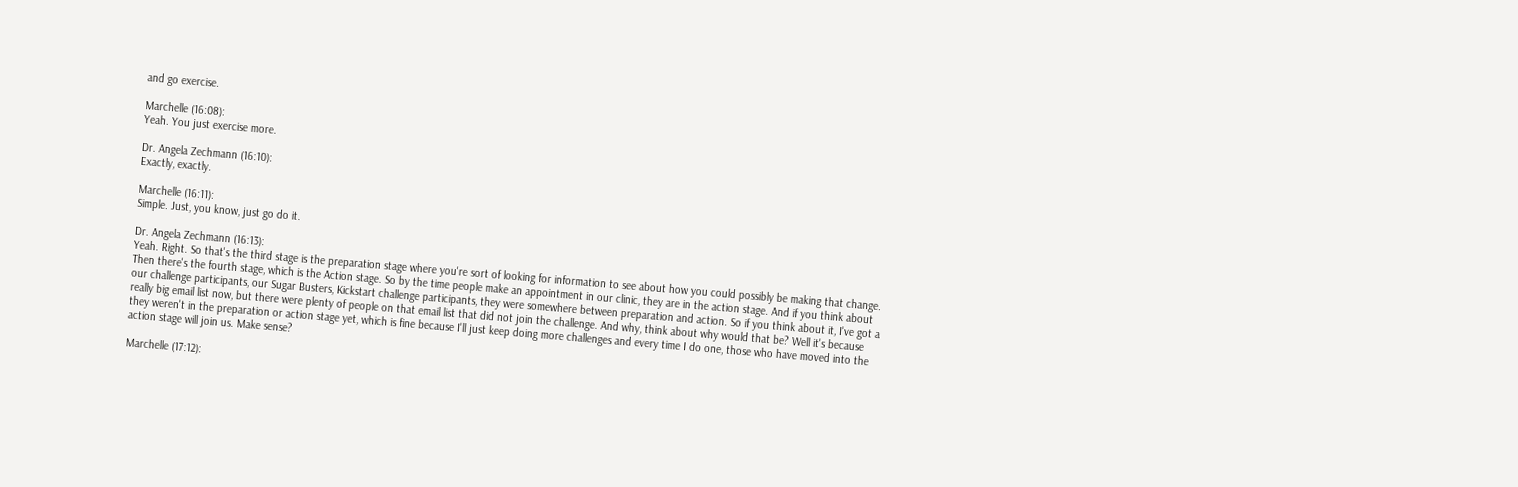and go exercise.

Marchelle (16:08):
Yeah. You just exercise more.

Dr. Angela Zechmann (16:10):
Exactly, exactly.

Marchelle (16:11):
Simple. Just, you know, just go do it.

Dr. Angela Zechmann (16:13):
Yeah. Right. So that's the third stage is the preparation stage where you're sort of looking for information to see about how you could possibly be making that change. Then there's the fourth stage, which is the Action stage. So by the time people make an appointment in our clinic, they are in the action stage. And if you think about our challenge participants, our Sugar Busters, Kickstart challenge participants, they were somewhere between preparation and action. So if you think about it, I've got a really big email list now, but there were plenty of people on that email list that did not join the challenge. And why, think about why would that be? Well it's because they weren't in the preparation or action stage yet, which is fine because I'll just keep doing more challenges and every time I do one, those who have moved into the action stage will join us. Make sense?

Marchelle (17:12):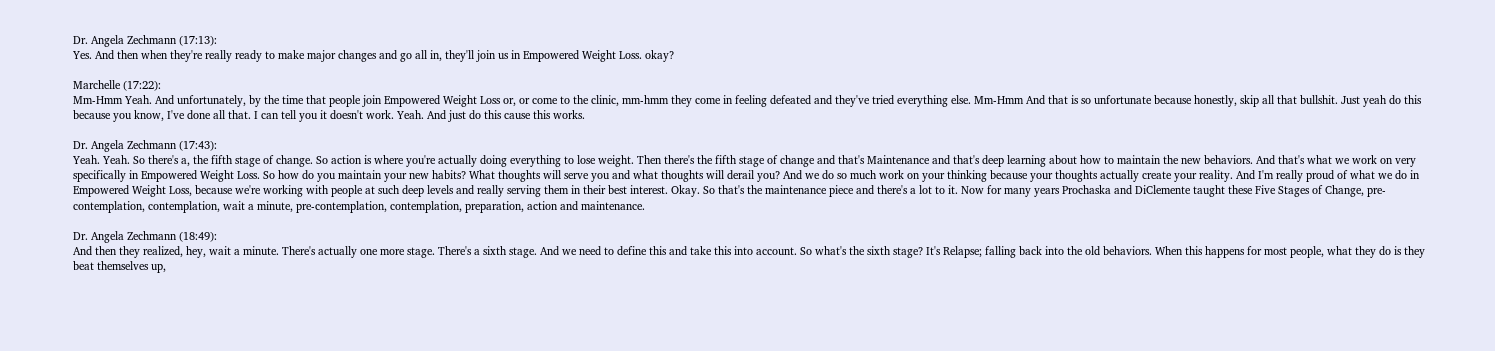Dr. Angela Zechmann (17:13):
Yes. And then when they're really ready to make major changes and go all in, they'll join us in Empowered Weight Loss. okay?

Marchelle (17:22):
Mm-Hmm Yeah. And unfortunately, by the time that people join Empowered Weight Loss or, or come to the clinic, mm-hmm they come in feeling defeated and they've tried everything else. Mm-Hmm And that is so unfortunate because honestly, skip all that bullshit. Just yeah do this because you know, I've done all that. I can tell you it doesn't work. Yeah. And just do this cause this works.

Dr. Angela Zechmann (17:43):
Yeah. Yeah. So there's a, the fifth stage of change. So action is where you're actually doing everything to lose weight. Then there's the fifth stage of change and that's Maintenance and that's deep learning about how to maintain the new behaviors. And that's what we work on very specifically in Empowered Weight Loss. So how do you maintain your new habits? What thoughts will serve you and what thoughts will derail you? And we do so much work on your thinking because your thoughts actually create your reality. And I'm really proud of what we do in Empowered Weight Loss, because we're working with people at such deep levels and really serving them in their best interest. Okay. So that's the maintenance piece and there's a lot to it. Now for many years Prochaska and DiClemente taught these Five Stages of Change, pre-contemplation, contemplation, wait a minute, pre-contemplation, contemplation, preparation, action and maintenance.

Dr. Angela Zechmann (18:49):
And then they realized, hey, wait a minute. There's actually one more stage. There's a sixth stage. And we need to define this and take this into account. So what's the sixth stage? It's Relapse; falling back into the old behaviors. When this happens for most people, what they do is they beat themselves up,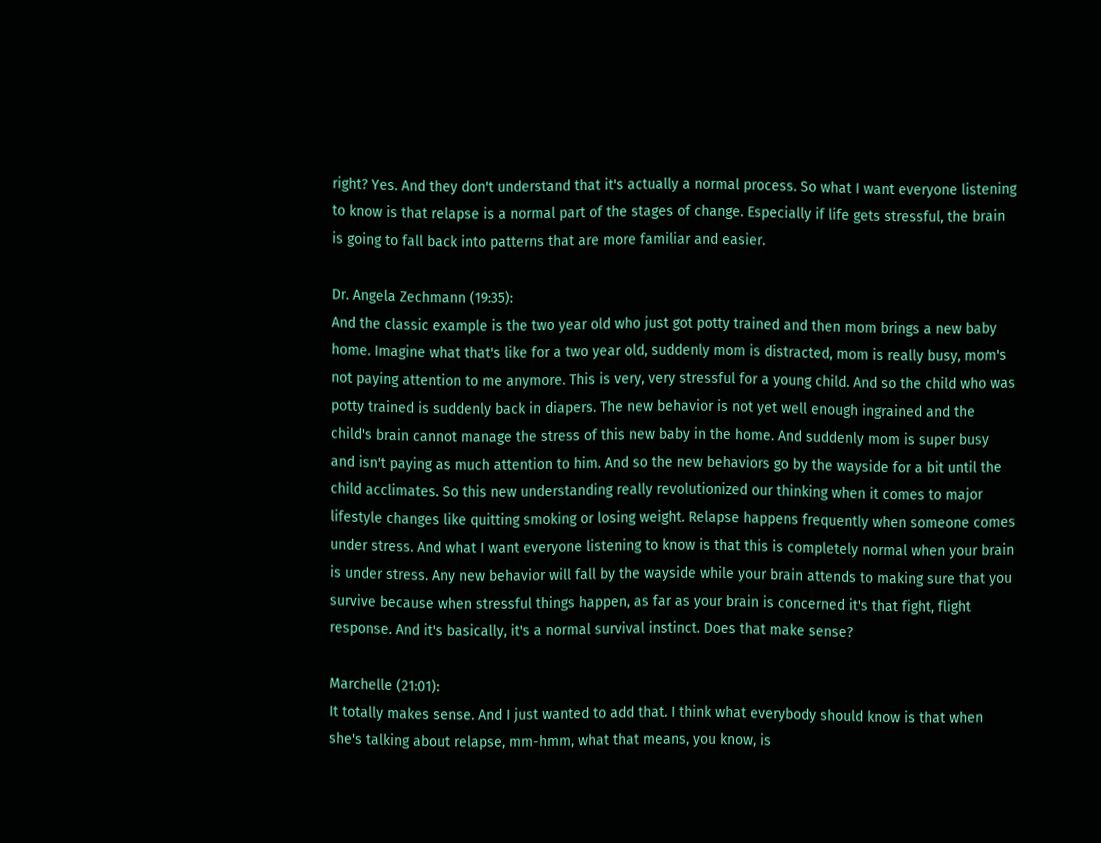right? Yes. And they don't understand that it's actually a normal process. So what I want everyone listening to know is that relapse is a normal part of the stages of change. Especially if life gets stressful, the brain is going to fall back into patterns that are more familiar and easier.

Dr. Angela Zechmann (19:35):
And the classic example is the two year old who just got potty trained and then mom brings a new baby home. Imagine what that's like for a two year old, suddenly mom is distracted, mom is really busy, mom's not paying attention to me anymore. This is very, very stressful for a young child. And so the child who was potty trained is suddenly back in diapers. The new behavior is not yet well enough ingrained and the child's brain cannot manage the stress of this new baby in the home. And suddenly mom is super busy and isn't paying as much attention to him. And so the new behaviors go by the wayside for a bit until the child acclimates. So this new understanding really revolutionized our thinking when it comes to major lifestyle changes like quitting smoking or losing weight. Relapse happens frequently when someone comes under stress. And what I want everyone listening to know is that this is completely normal when your brain is under stress. Any new behavior will fall by the wayside while your brain attends to making sure that you survive because when stressful things happen, as far as your brain is concerned it's that fight, flight response. And it's basically, it's a normal survival instinct. Does that make sense?

Marchelle (21:01):
It totally makes sense. And I just wanted to add that. I think what everybody should know is that when she's talking about relapse, mm-hmm, what that means, you know, is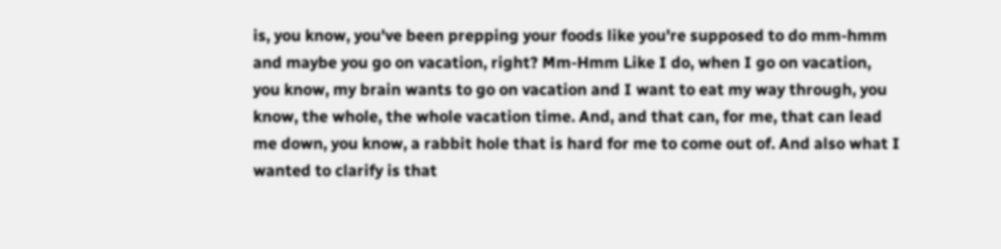is, you know, you've been prepping your foods like you're supposed to do mm-hmm and maybe you go on vacation, right? Mm-Hmm Like I do, when I go on vacation, you know, my brain wants to go on vacation and I want to eat my way through, you know, the whole, the whole vacation time. And, and that can, for me, that can lead me down, you know, a rabbit hole that is hard for me to come out of. And also what I wanted to clarify is that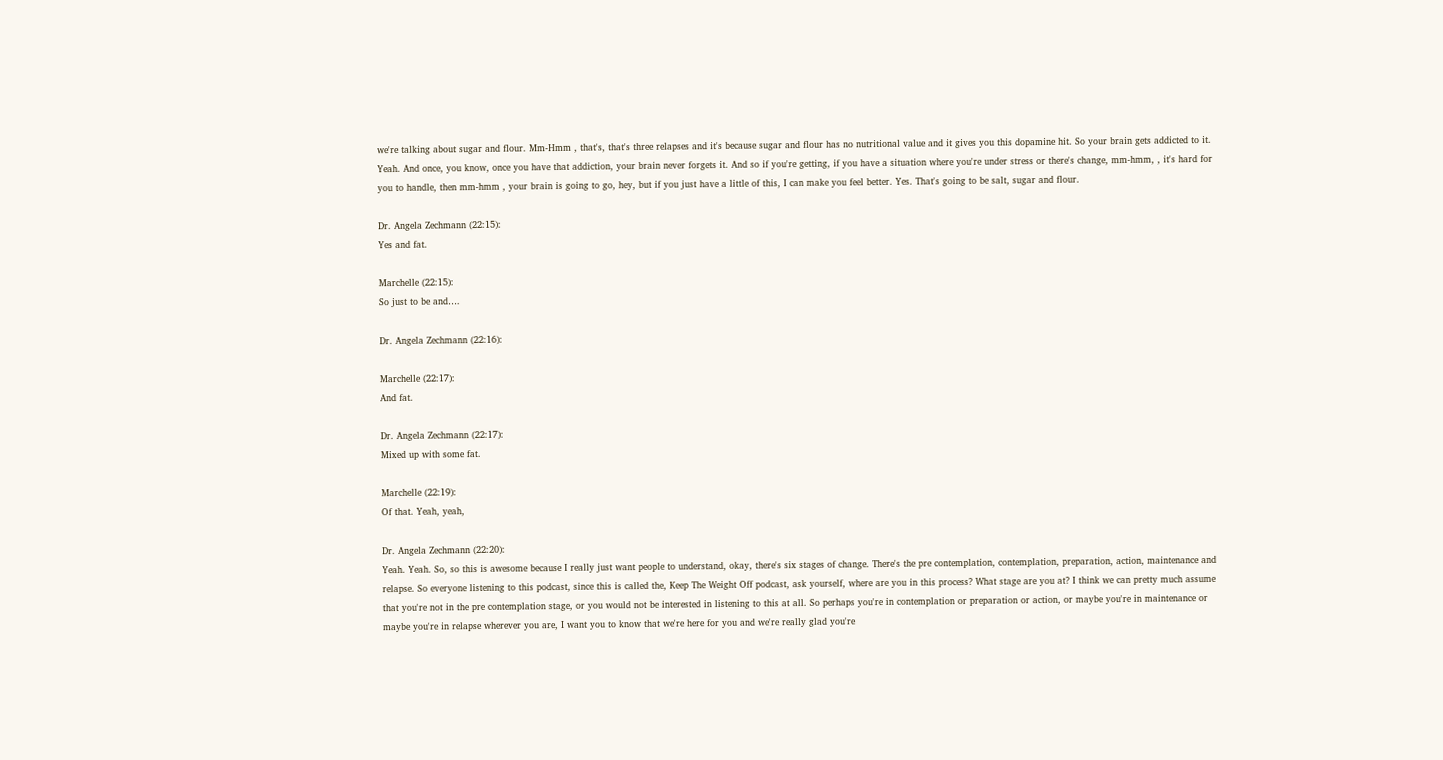we're talking about sugar and flour. Mm-Hmm , that's, that's three relapses and it's because sugar and flour has no nutritional value and it gives you this dopamine hit. So your brain gets addicted to it. Yeah. And once, you know, once you have that addiction, your brain never forgets it. And so if you're getting, if you have a situation where you're under stress or there's change, mm-hmm, , it's hard for you to handle, then mm-hmm , your brain is going to go, hey, but if you just have a little of this, I can make you feel better. Yes. That's going to be salt, sugar and flour.

Dr. Angela Zechmann (22:15):
Yes and fat.

Marchelle (22:15):
So just to be and….

Dr. Angela Zechmann (22:16):

Marchelle (22:17):
And fat.

Dr. Angela Zechmann (22:17):
Mixed up with some fat.

Marchelle (22:19):
Of that. Yeah, yeah,

Dr. Angela Zechmann (22:20):
Yeah. Yeah. So, so this is awesome because I really just want people to understand, okay, there's six stages of change. There's the pre contemplation, contemplation, preparation, action, maintenance and relapse. So everyone listening to this podcast, since this is called the, Keep The Weight Off podcast, ask yourself, where are you in this process? What stage are you at? I think we can pretty much assume that you're not in the pre contemplation stage, or you would not be interested in listening to this at all. So perhaps you're in contemplation or preparation or action, or maybe you're in maintenance or maybe you're in relapse wherever you are, I want you to know that we're here for you and we're really glad you're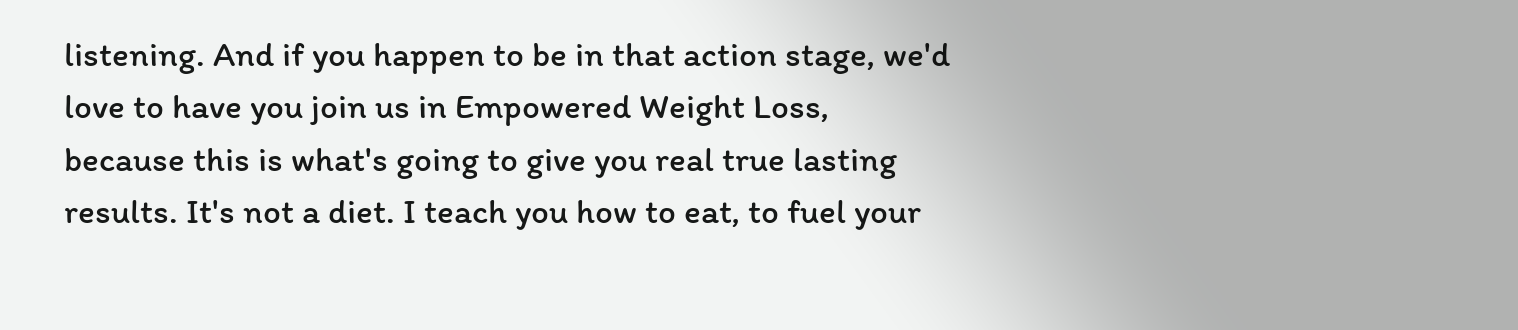listening. And if you happen to be in that action stage, we'd love to have you join us in Empowered Weight Loss, because this is what's going to give you real true lasting results. It's not a diet. I teach you how to eat, to fuel your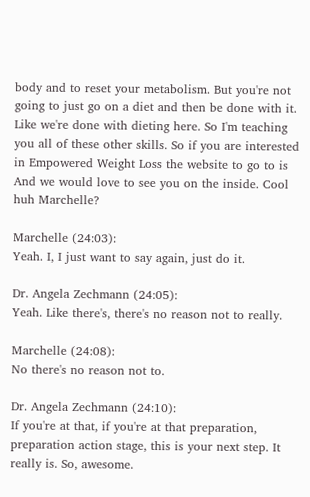body and to reset your metabolism. But you're not going to just go on a diet and then be done with it. Like we're done with dieting here. So I'm teaching you all of these other skills. So if you are interested in Empowered Weight Loss the website to go to is And we would love to see you on the inside. Cool huh Marchelle?

Marchelle (24:03):
Yeah. I, I just want to say again, just do it.

Dr. Angela Zechmann (24:05):
Yeah. Like there's, there's no reason not to really.

Marchelle (24:08):
No there's no reason not to.

Dr. Angela Zechmann (24:10):
If you're at that, if you're at that preparation, preparation action stage, this is your next step. It really is. So, awesome.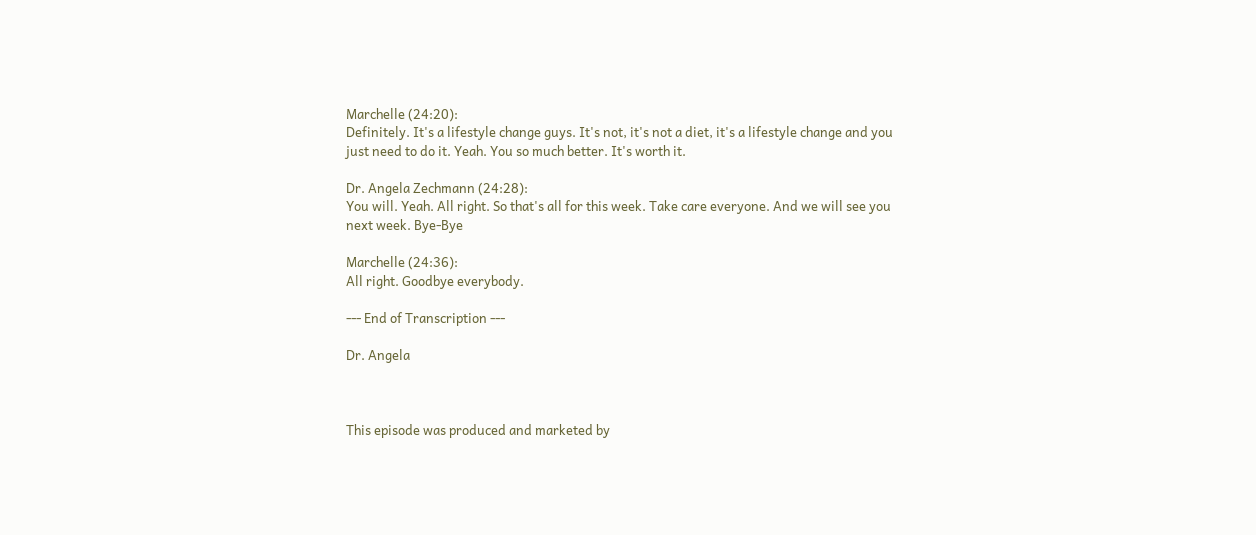Marchelle (24:20):
Definitely. It's a lifestyle change guys. It's not, it's not a diet, it's a lifestyle change and you just need to do it. Yeah. You so much better. It's worth it.

Dr. Angela Zechmann (24:28):
You will. Yeah. All right. So that's all for this week. Take care everyone. And we will see you next week. Bye-Bye

Marchelle (24:36):
All right. Goodbye everybody.

--- End of Transcription ---

Dr. Angela



This episode was produced and marketed by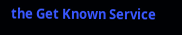the Get Known Service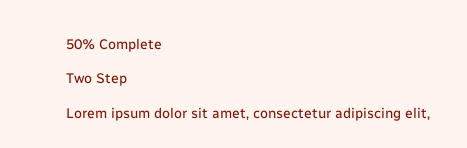50% Complete

Two Step

Lorem ipsum dolor sit amet, consectetur adipiscing elit,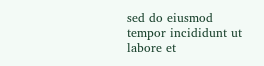sed do eiusmod tempor incididunt ut labore et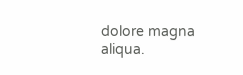dolore magna aliqua.